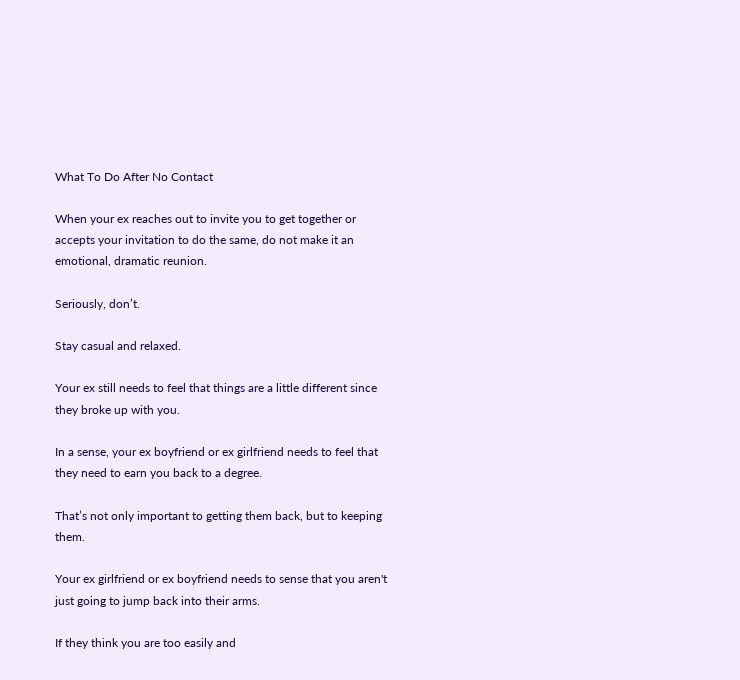What To Do After No Contact

When your ex reaches out to invite you to get together or accepts your invitation to do the same, do not make it an emotional, dramatic reunion.

Seriously, don’t.

Stay casual and relaxed.

Your ex still needs to feel that things are a little different since they broke up with you.

In a sense, your ex boyfriend or ex girlfriend needs to feel that they need to earn you back to a degree.

That’s not only important to getting them back, but to keeping them.

Your ex girlfriend or ex boyfriend needs to sense that you aren't just going to jump back into their arms.

If they think you are too easily and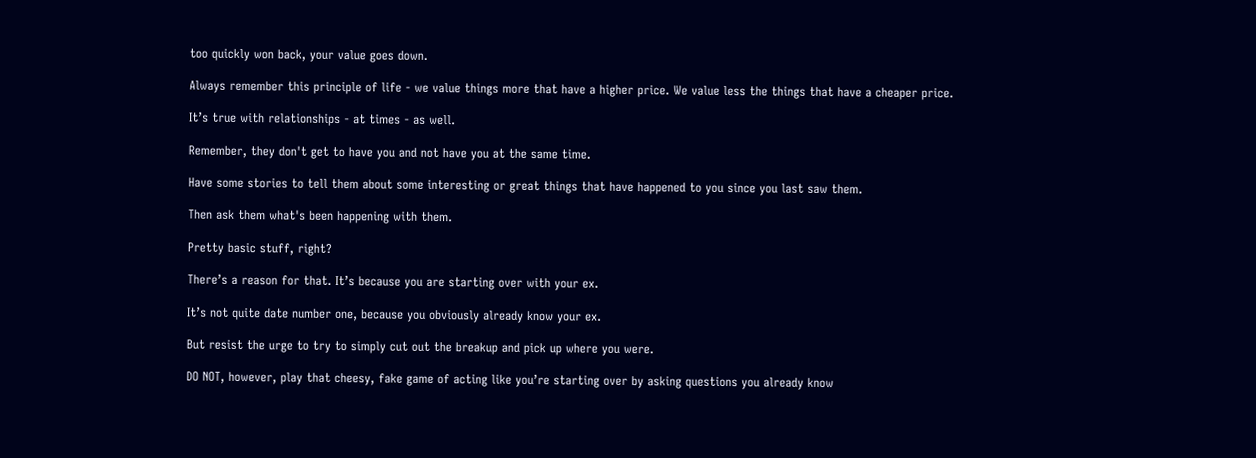too quickly won back, your value goes down.

Always remember this principle of life - we value things more that have a higher price. We value less the things that have a cheaper price.

It’s true with relationships - at times - as well.

Remember, they don't get to have you and not have you at the same time.

Have some stories to tell them about some interesting or great things that have happened to you since you last saw them.

Then ask them what's been happening with them.

Pretty basic stuff, right?

There’s a reason for that. It’s because you are starting over with your ex.

It’s not quite date number one, because you obviously already know your ex.

But resist the urge to try to simply cut out the breakup and pick up where you were.

DO NOT, however, play that cheesy, fake game of acting like you’re starting over by asking questions you already know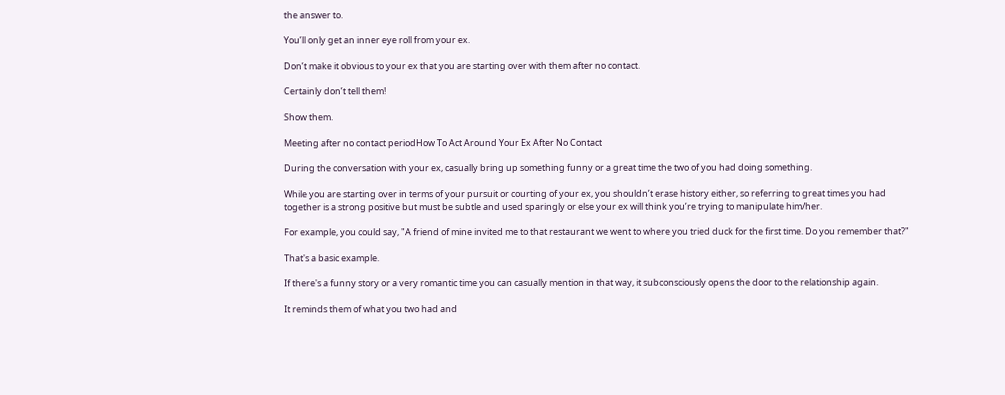the answer to.

You’ll only get an inner eye roll from your ex.

Don’t make it obvious to your ex that you are starting over with them after no contact.

Certainly don’t tell them!

Show them.

Meeting after no contact periodHow To Act Around Your Ex After No Contact

During the conversation with your ex, casually bring up something funny or a great time the two of you had doing something.

While you are starting over in terms of your pursuit or courting of your ex, you shouldn’t erase history either, so referring to great times you had together is a strong positive but must be subtle and used sparingly or else your ex will think you’re trying to manipulate him/her.

For example, you could say, "A friend of mine invited me to that restaurant we went to where you tried duck for the first time. Do you remember that?"

That's a basic example.

If there's a funny story or a very romantic time you can casually mention in that way, it subconsciously opens the door to the relationship again.

It reminds them of what you two had and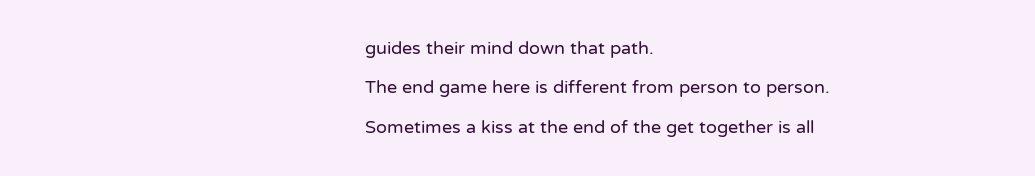guides their mind down that path.

The end game here is different from person to person.

Sometimes a kiss at the end of the get together is all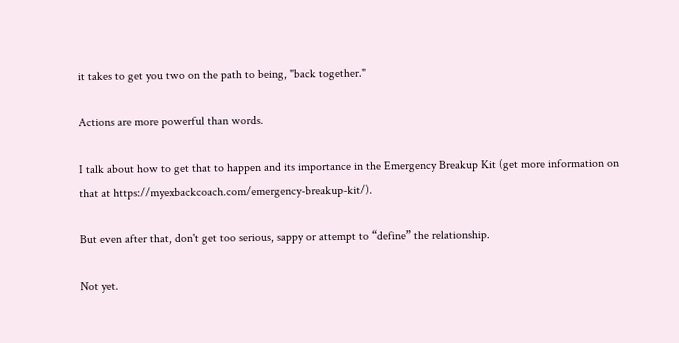it takes to get you two on the path to being, "back together."

Actions are more powerful than words.

I talk about how to get that to happen and its importance in the Emergency Breakup Kit (get more information on that at https://myexbackcoach.com/emergency-breakup-kit/).

But even after that, don't get too serious, sappy or attempt to “define” the relationship.

Not yet.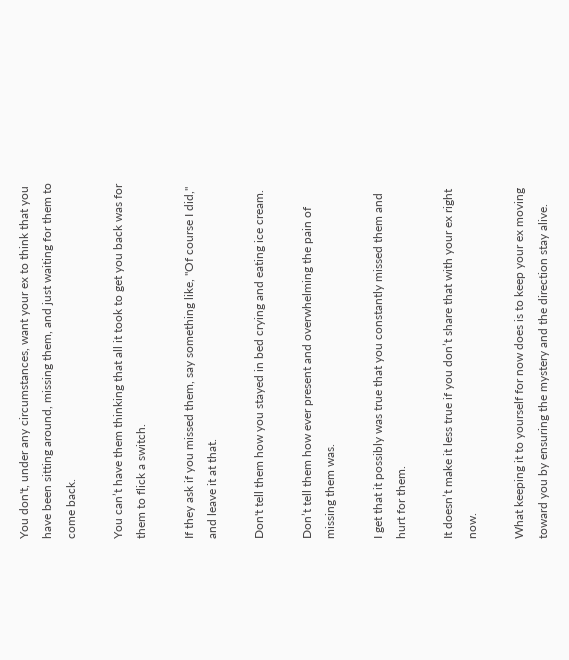You don't, under any circumstances, want your ex to think that you have been sitting around, missing them, and just waiting for them to come back.

You can’t have them thinking that all it took to get you back was for them to flick a switch.

If they ask if you missed them, say something like, "Of course I did," and leave it at that.

Don't tell them how you stayed in bed crying and eating ice cream.

Don’t tell them how ever present and overwhelming the pain of missing them was.

I get that it possibly was true that you constantly missed them and hurt for them.

It doesn’t make it less true if you don’t share that with your ex right now.

What keeping it to yourself for now does is to keep your ex moving toward you by ensuring the mystery and the direction stay alive.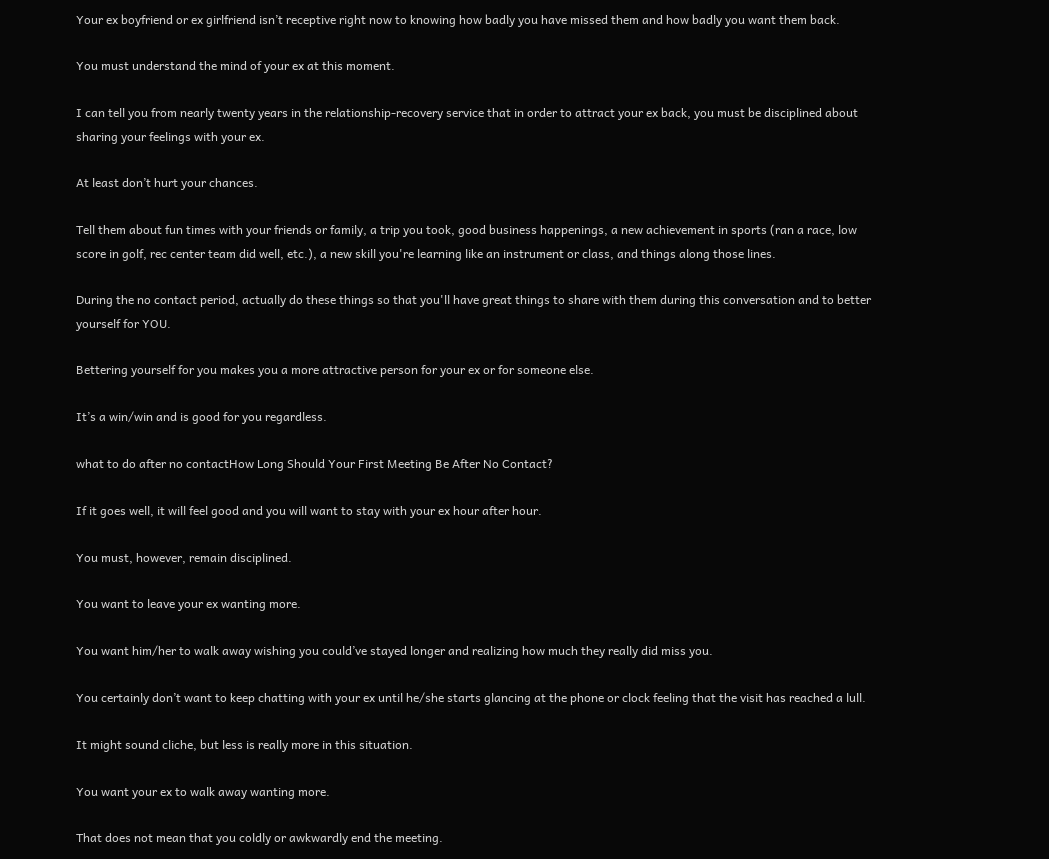Your ex boyfriend or ex girlfriend isn’t receptive right now to knowing how badly you have missed them and how badly you want them back.

You must understand the mind of your ex at this moment.

I can tell you from nearly twenty years in the relationship-recovery service that in order to attract your ex back, you must be disciplined about sharing your feelings with your ex.

At least don’t hurt your chances.

Tell them about fun times with your friends or family, a trip you took, good business happenings, a new achievement in sports (ran a race, low score in golf, rec center team did well, etc.), a new skill you're learning like an instrument or class, and things along those lines.

During the no contact period, actually do these things so that you'll have great things to share with them during this conversation and to better yourself for YOU.

Bettering yourself for you makes you a more attractive person for your ex or for someone else.

It’s a win/win and is good for you regardless.

what to do after no contactHow Long Should Your First Meeting Be After No Contact?

If it goes well, it will feel good and you will want to stay with your ex hour after hour.

You must, however, remain disciplined.

You want to leave your ex wanting more.

You want him/her to walk away wishing you could’ve stayed longer and realizing how much they really did miss you.

You certainly don’t want to keep chatting with your ex until he/she starts glancing at the phone or clock feeling that the visit has reached a lull.

It might sound cliche, but less is really more in this situation.

You want your ex to walk away wanting more.

That does not mean that you coldly or awkwardly end the meeting.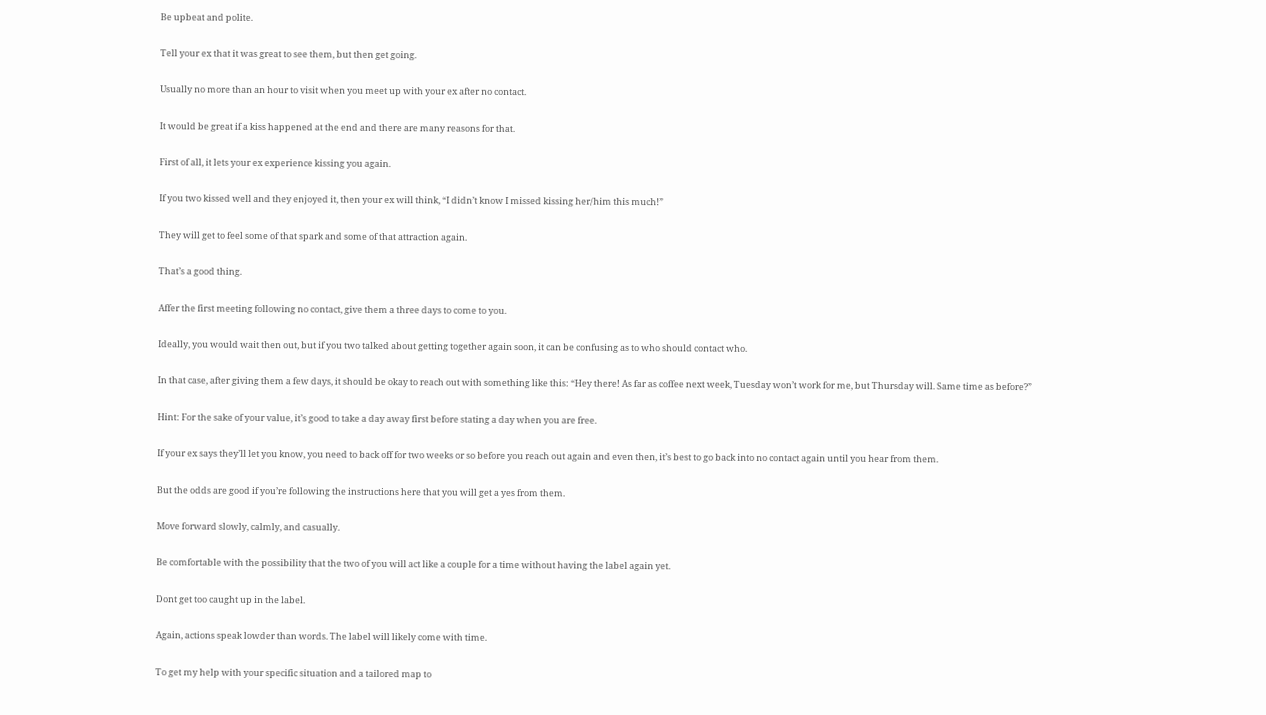Be upbeat and polite.

Tell your ex that it was great to see them, but then get going.

Usually no more than an hour to visit when you meet up with your ex after no contact.

It would be great if a kiss happened at the end and there are many reasons for that.

First of all, it lets your ex experience kissing you again.

If you two kissed well and they enjoyed it, then your ex will think, “I didn’t know I missed kissing her/him this much!”

They will get to feel some of that spark and some of that attraction again.

That’s a good thing.

Affer the first meeting following no contact, give them a three days to come to you.

Ideally, you would wait then out, but if you two talked about getting together again soon, it can be confusing as to who should contact who.

In that case, after giving them a few days, it should be okay to reach out with something like this: “Hey there! As far as coffee next week, Tuesday won’t work for me, but Thursday will. Same time as before?”

Hint: For the sake of your value, it’s good to take a day away first before stating a day when you are free.

If your ex says they’ll let you know, you need to back off for two weeks or so before you reach out again and even then, it’s best to go back into no contact again until you hear from them.

But the odds are good if you’re following the instructions here that you will get a yes from them.

Move forward slowly, calmly, and casually.

Be comfortable with the possibility that the two of you will act like a couple for a time without having the label again yet.

Dont get too caught up in the label.

Again, actions speak lowder than words. The label will likely come with time.

To get my help with your specific situation and a tailored map to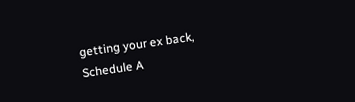getting your ex back, Schedule A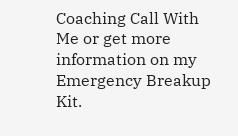Coaching Call With Me or get more information on my Emergency Breakup Kit.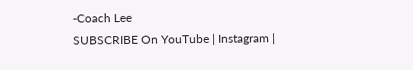-Coach Lee
SUBSCRIBE On YouTube | Instagram |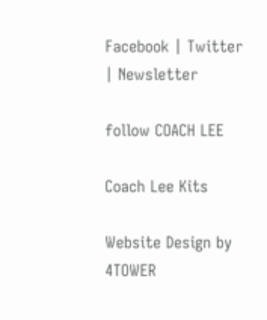Facebook | Twitter | Newsletter

follow COACH LEE

Coach Lee Kits

Website Design by 4TOWER